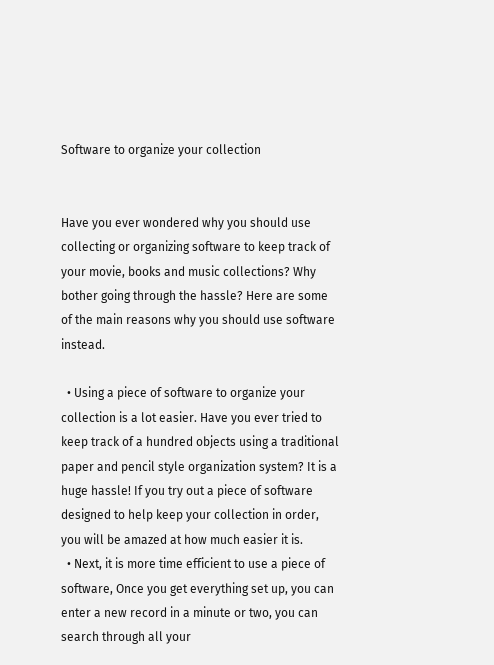Software to organize your collection


Have you ever wondered why you should use collecting or organizing software to keep track of your movie, books and music collections? Why bother going through the hassle? Here are some of the main reasons why you should use software instead.

  • Using a piece of software to organize your collection is a lot easier. Have you ever tried to keep track of a hundred objects using a traditional paper and pencil style organization system? It is a huge hassle! If you try out a piece of software designed to help keep your collection in order, you will be amazed at how much easier it is.
  • Next, it is more time efficient to use a piece of software, Once you get everything set up, you can enter a new record in a minute or two, you can search through all your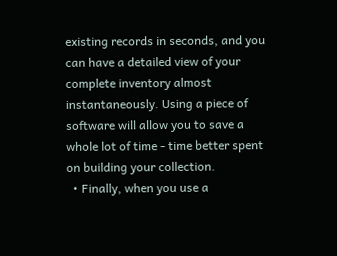existing records in seconds, and you can have a detailed view of your complete inventory almost instantaneously. Using a piece of software will allow you to save a whole lot of time - time better spent on building your collection.
  • Finally, when you use a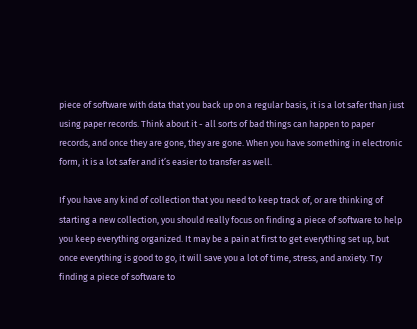piece of software with data that you back up on a regular basis, it is a lot safer than just using paper records. Think about it - all sorts of bad things can happen to paper records, and once they are gone, they are gone. When you have something in electronic form, it is a lot safer and it’s easier to transfer as well.

If you have any kind of collection that you need to keep track of, or are thinking of starting a new collection, you should really focus on finding a piece of software to help you keep everything organized. It may be a pain at first to get everything set up, but once everything is good to go, it will save you a lot of time, stress, and anxiety. Try finding a piece of software to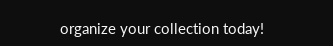organize your collection today!